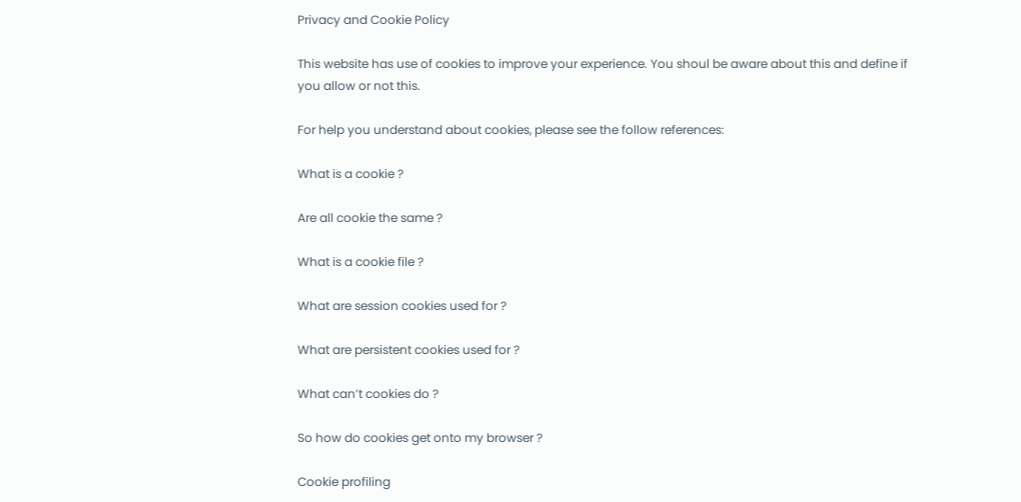Privacy and Cookie Policy

This website has use of cookies to improve your experience. You shoul be aware about this and define if you allow or not this.

For help you understand about cookies, please see the follow references:

What is a cookie ?

Are all cookie the same ?

What is a cookie file ?

What are session cookies used for ?

What are persistent cookies used for ?

What can’t cookies do ?

So how do cookies get onto my browser ?

Cookie profiling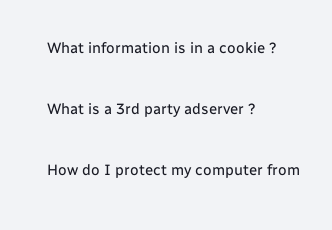What information is in a cookie ?

What is a 3rd party adserver ?

How do I protect my computer from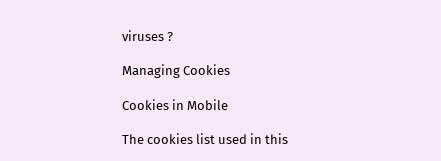viruses ?

Managing Cookies

Cookies in Mobile

The cookies list used in this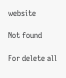website

Not found

For delete all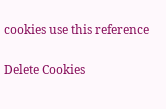cookies use this reference

Delete Cookies